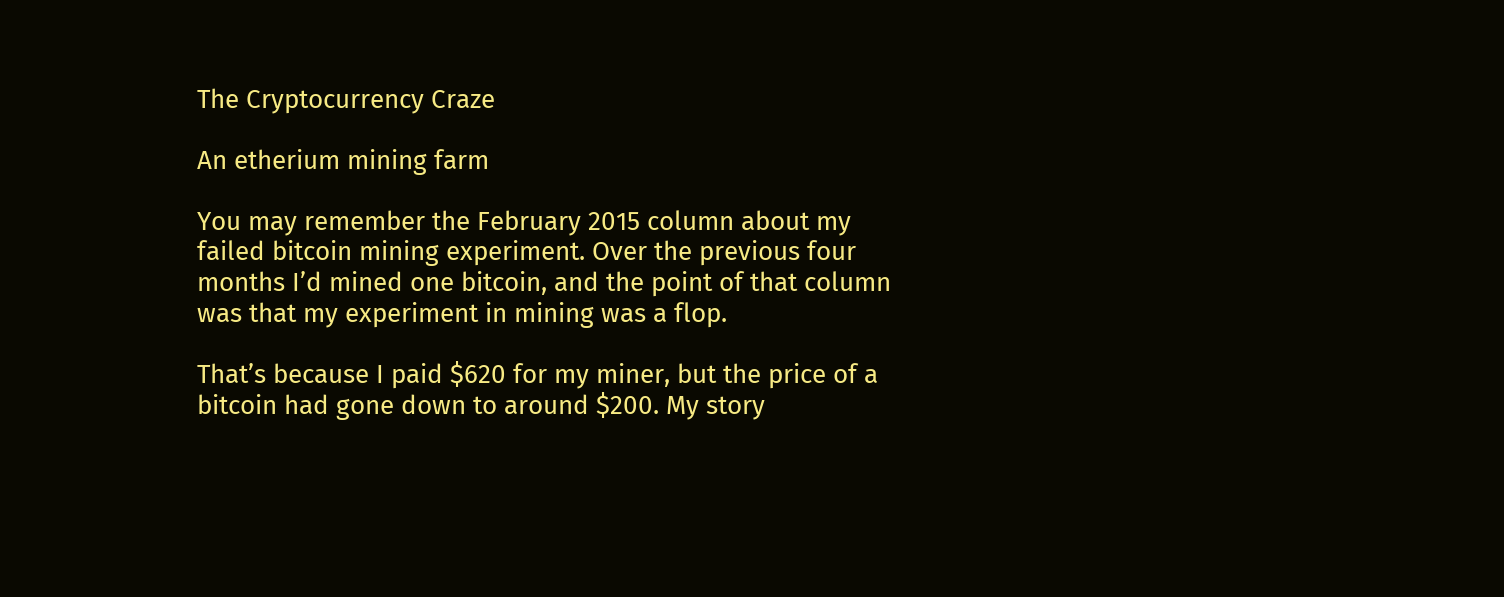The Cryptocurrency Craze

An etherium mining farm

You may remember the February 2015 column about my failed bitcoin mining experiment. Over the previous four months I’d mined one bitcoin, and the point of that column was that my experiment in mining was a flop.

That’s because I paid $620 for my miner, but the price of a bitcoin had gone down to around $200. My story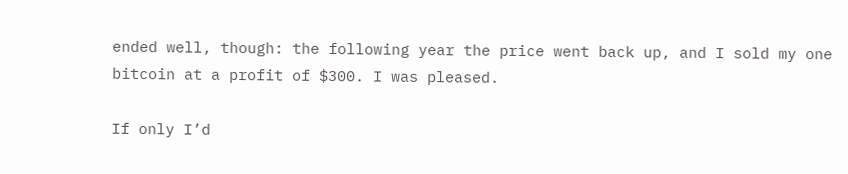ended well, though: the following year the price went back up, and I sold my one bitcoin at a profit of $300. I was pleased.

If only I’d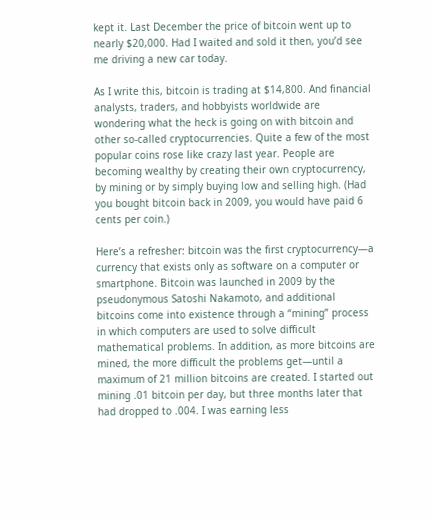kept it. Last December the price of bitcoin went up to nearly $20,000. Had I waited and sold it then, you’d see me driving a new car today.

As I write this, bitcoin is trading at $14,800. And financial analysts, traders, and hobbyists worldwide are wondering what the heck is going on with bitcoin and other so-called cryptocurrencies. Quite a few of the most popular coins rose like crazy last year. People are becoming wealthy by creating their own cryptocurrency, by mining or by simply buying low and selling high. (Had you bought bitcoin back in 2009, you would have paid 6 cents per coin.)

Here’s a refresher: bitcoin was the first cryptocurrency—a currency that exists only as software on a computer or smartphone. Bitcoin was launched in 2009 by the pseudonymous Satoshi Nakamoto, and additional bitcoins come into existence through a “mining” process in which computers are used to solve difficult mathematical problems. In addition, as more bitcoins are mined, the more difficult the problems get—until a maximum of 21 million bitcoins are created. I started out mining .01 bitcoin per day, but three months later that had dropped to .004. I was earning less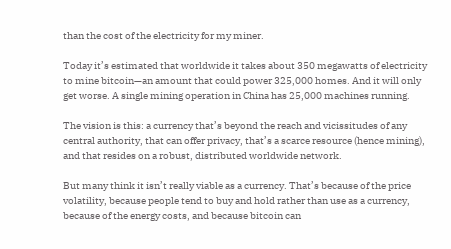than the cost of the electricity for my miner.

Today it’s estimated that worldwide it takes about 350 megawatts of electricity to mine bitcoin—an amount that could power 325,000 homes. And it will only get worse. A single mining operation in China has 25,000 machines running.

The vision is this: a currency that’s beyond the reach and vicissitudes of any central authority, that can offer privacy, that’s a scarce resource (hence mining), and that resides on a robust, distributed worldwide network.

But many think it isn’t really viable as a currency. That’s because of the price volatility, because people tend to buy and hold rather than use as a currency, because of the energy costs, and because bitcoin can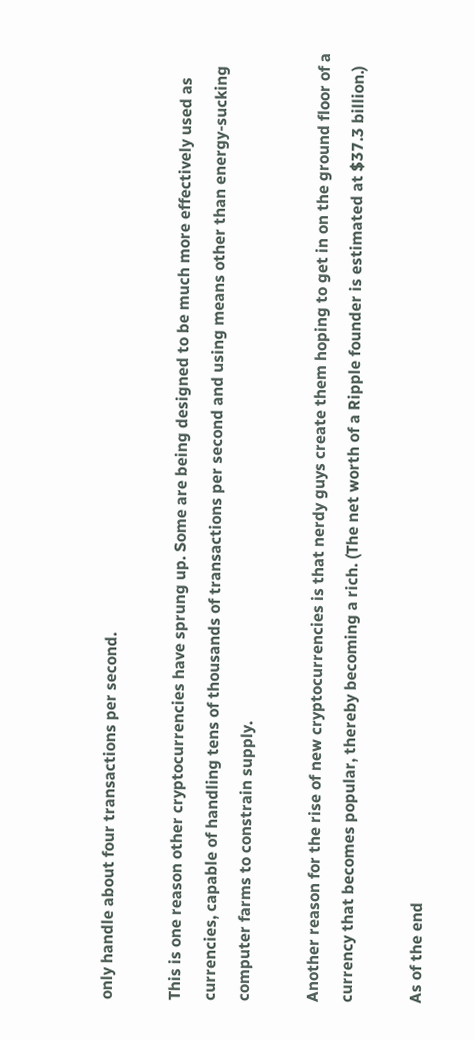only handle about four transactions per second.

This is one reason other cryptocurrencies have sprung up. Some are being designed to be much more effectively used as currencies, capable of handling tens of thousands of transactions per second and using means other than energy-sucking computer farms to constrain supply.

Another reason for the rise of new cryptocurrencies is that nerdy guys create them hoping to get in on the ground floor of a currency that becomes popular, thereby becoming a rich. (The net worth of a Ripple founder is estimated at $37.3 billion.)

As of the end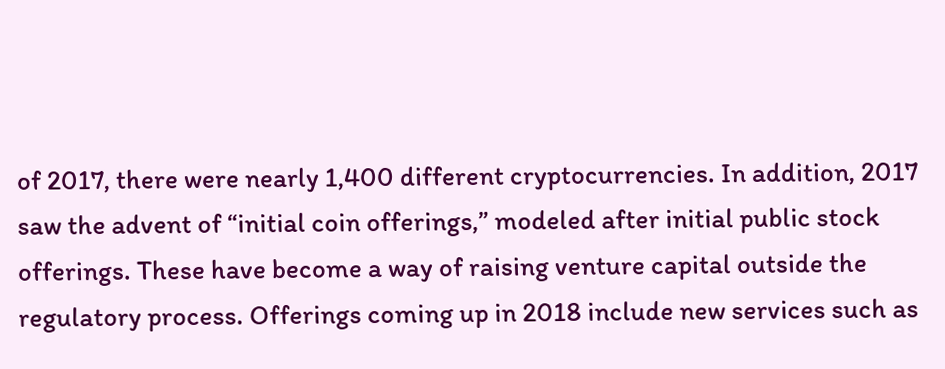of 2017, there were nearly 1,400 different cryptocurrencies. In addition, 2017 saw the advent of “initial coin offerings,” modeled after initial public stock offerings. These have become a way of raising venture capital outside the regulatory process. Offerings coming up in 2018 include new services such as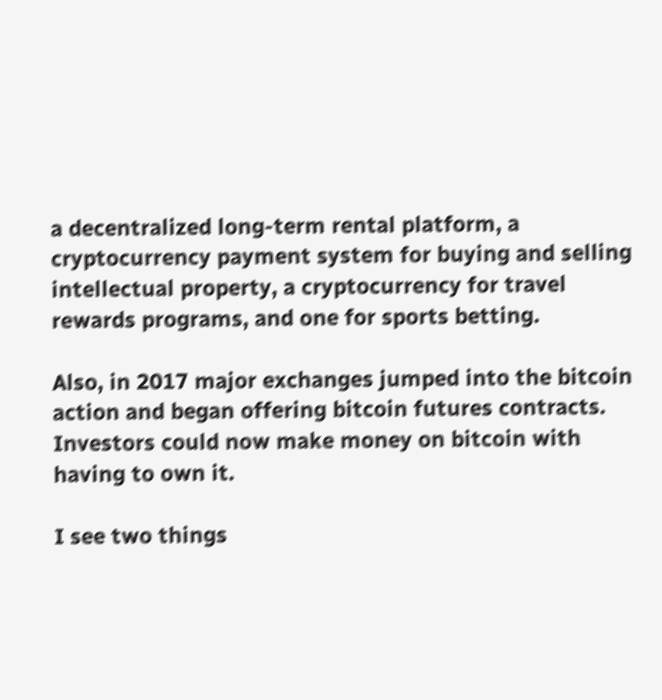a decentralized long-term rental platform, a cryptocurrency payment system for buying and selling intellectual property, a cryptocurrency for travel rewards programs, and one for sports betting.

Also, in 2017 major exchanges jumped into the bitcoin action and began offering bitcoin futures contracts. Investors could now make money on bitcoin with having to own it.

I see two things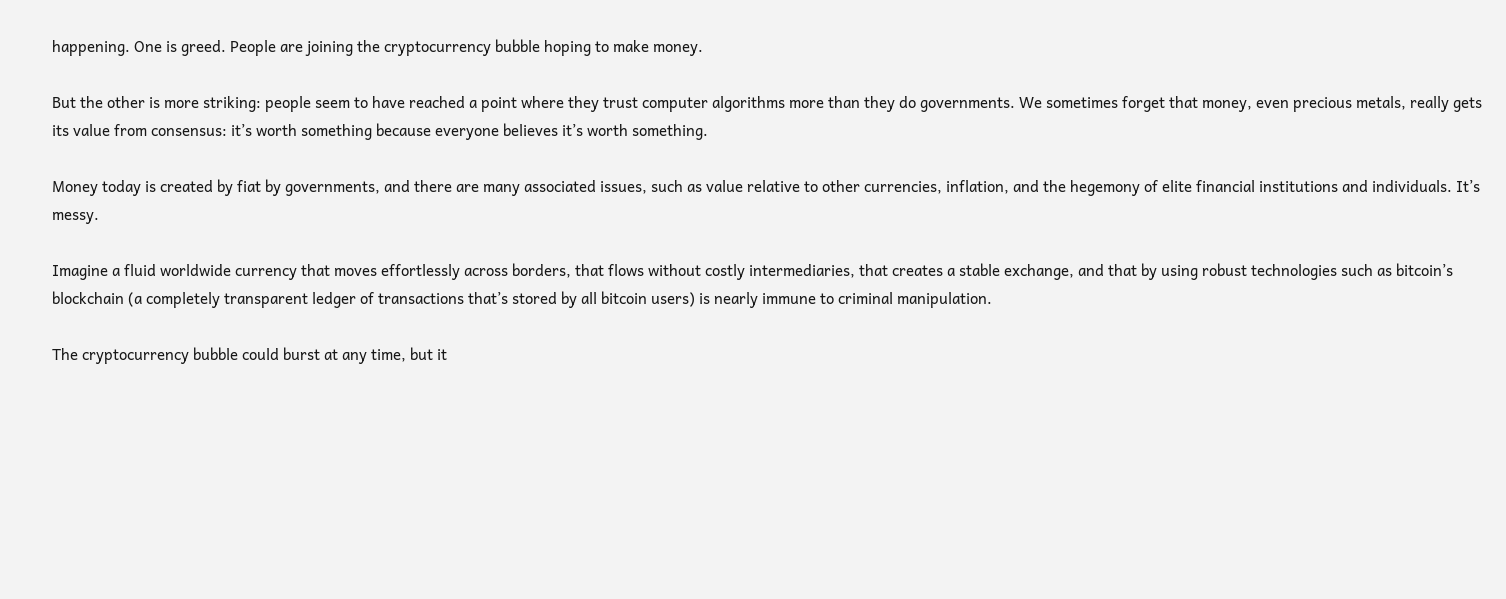happening. One is greed. People are joining the cryptocurrency bubble hoping to make money.

But the other is more striking: people seem to have reached a point where they trust computer algorithms more than they do governments. We sometimes forget that money, even precious metals, really gets its value from consensus: it’s worth something because everyone believes it’s worth something.

Money today is created by fiat by governments, and there are many associated issues, such as value relative to other currencies, inflation, and the hegemony of elite financial institutions and individuals. It’s messy.

Imagine a fluid worldwide currency that moves effortlessly across borders, that flows without costly intermediaries, that creates a stable exchange, and that by using robust technologies such as bitcoin’s blockchain (a completely transparent ledger of transactions that’s stored by all bitcoin users) is nearly immune to criminal manipulation.

The cryptocurrency bubble could burst at any time, but it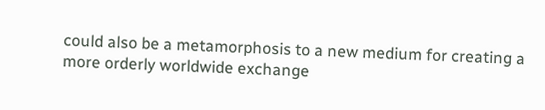could also be a metamorphosis to a new medium for creating a more orderly worldwide exchange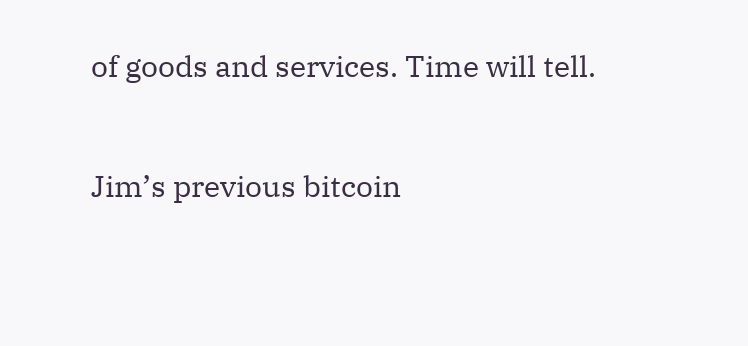of goods and services. Time will tell.

Jim’s previous bitcoin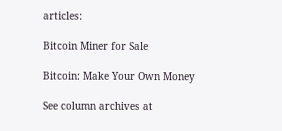articles:

Bitcoin Miner for Sale

Bitcoin: Make Your Own Money

See column archives at